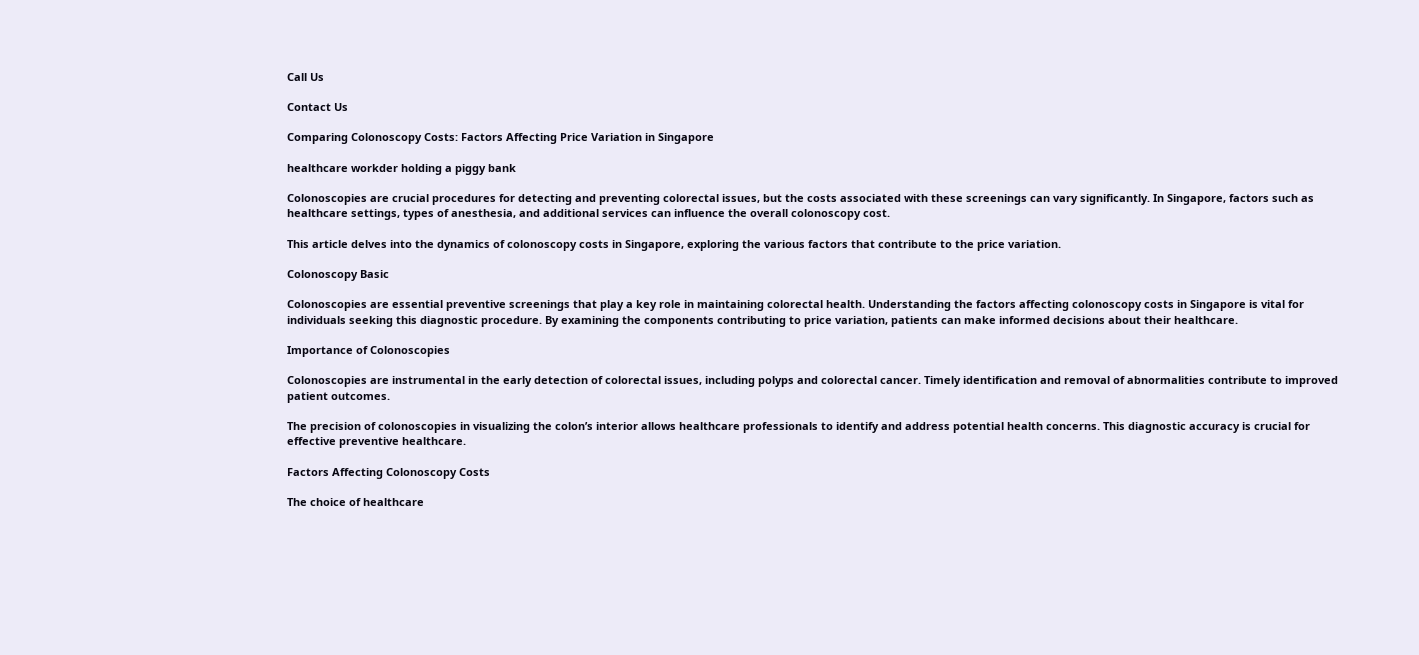Call Us

Contact Us

Comparing Colonoscopy Costs: Factors Affecting Price Variation in Singapore

healthcare workder holding a piggy bank

Colonoscopies are crucial procedures for detecting and preventing colorectal issues, but the costs associated with these screenings can vary significantly. In Singapore, factors such as healthcare settings, types of anesthesia, and additional services can influence the overall colonoscopy cost.

This article delves into the dynamics of colonoscopy costs in Singapore, exploring the various factors that contribute to the price variation.

Colonoscopy Basic

Colonoscopies are essential preventive screenings that play a key role in maintaining colorectal health. Understanding the factors affecting colonoscopy costs in Singapore is vital for individuals seeking this diagnostic procedure. By examining the components contributing to price variation, patients can make informed decisions about their healthcare.

Importance of Colonoscopies

Colonoscopies are instrumental in the early detection of colorectal issues, including polyps and colorectal cancer. Timely identification and removal of abnormalities contribute to improved patient outcomes.

The precision of colonoscopies in visualizing the colon’s interior allows healthcare professionals to identify and address potential health concerns. This diagnostic accuracy is crucial for effective preventive healthcare.

Factors Affecting Colonoscopy Costs

The choice of healthcare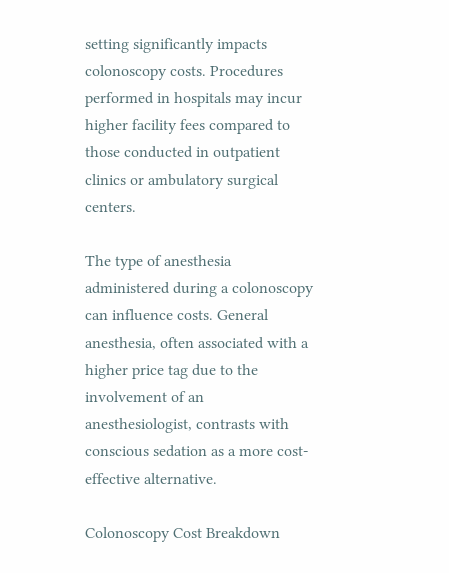setting significantly impacts colonoscopy costs. Procedures performed in hospitals may incur higher facility fees compared to those conducted in outpatient clinics or ambulatory surgical centers.

The type of anesthesia administered during a colonoscopy can influence costs. General anesthesia, often associated with a higher price tag due to the involvement of an anesthesiologist, contrasts with conscious sedation as a more cost-effective alternative.

Colonoscopy Cost Breakdown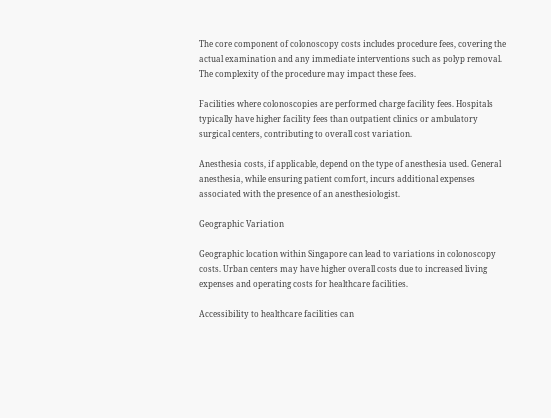The core component of colonoscopy costs includes procedure fees, covering the actual examination and any immediate interventions such as polyp removal. The complexity of the procedure may impact these fees.

Facilities where colonoscopies are performed charge facility fees. Hospitals typically have higher facility fees than outpatient clinics or ambulatory surgical centers, contributing to overall cost variation.

Anesthesia costs, if applicable, depend on the type of anesthesia used. General anesthesia, while ensuring patient comfort, incurs additional expenses associated with the presence of an anesthesiologist.

Geographic Variation

Geographic location within Singapore can lead to variations in colonoscopy costs. Urban centers may have higher overall costs due to increased living expenses and operating costs for healthcare facilities.

Accessibility to healthcare facilities can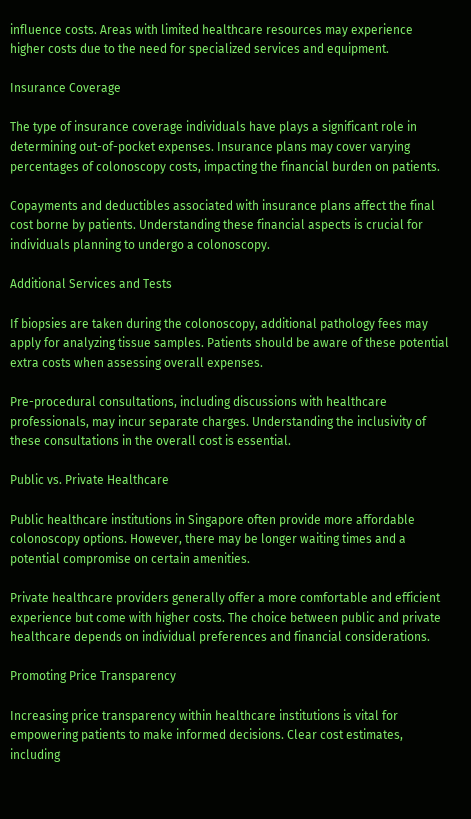influence costs. Areas with limited healthcare resources may experience higher costs due to the need for specialized services and equipment.

Insurance Coverage

The type of insurance coverage individuals have plays a significant role in determining out-of-pocket expenses. Insurance plans may cover varying percentages of colonoscopy costs, impacting the financial burden on patients.

Copayments and deductibles associated with insurance plans affect the final cost borne by patients. Understanding these financial aspects is crucial for individuals planning to undergo a colonoscopy.

Additional Services and Tests

If biopsies are taken during the colonoscopy, additional pathology fees may apply for analyzing tissue samples. Patients should be aware of these potential extra costs when assessing overall expenses.

Pre-procedural consultations, including discussions with healthcare professionals, may incur separate charges. Understanding the inclusivity of these consultations in the overall cost is essential.

Public vs. Private Healthcare

Public healthcare institutions in Singapore often provide more affordable colonoscopy options. However, there may be longer waiting times and a potential compromise on certain amenities.

Private healthcare providers generally offer a more comfortable and efficient experience but come with higher costs. The choice between public and private healthcare depends on individual preferences and financial considerations.

Promoting Price Transparency

Increasing price transparency within healthcare institutions is vital for empowering patients to make informed decisions. Clear cost estimates, including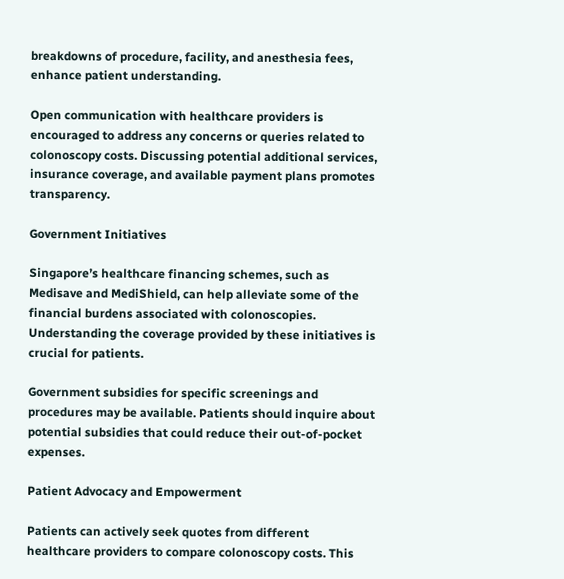breakdowns of procedure, facility, and anesthesia fees, enhance patient understanding.

Open communication with healthcare providers is encouraged to address any concerns or queries related to colonoscopy costs. Discussing potential additional services, insurance coverage, and available payment plans promotes transparency.

Government Initiatives

Singapore’s healthcare financing schemes, such as Medisave and MediShield, can help alleviate some of the financial burdens associated with colonoscopies. Understanding the coverage provided by these initiatives is crucial for patients.

Government subsidies for specific screenings and procedures may be available. Patients should inquire about potential subsidies that could reduce their out-of-pocket expenses.

Patient Advocacy and Empowerment

Patients can actively seek quotes from different healthcare providers to compare colonoscopy costs. This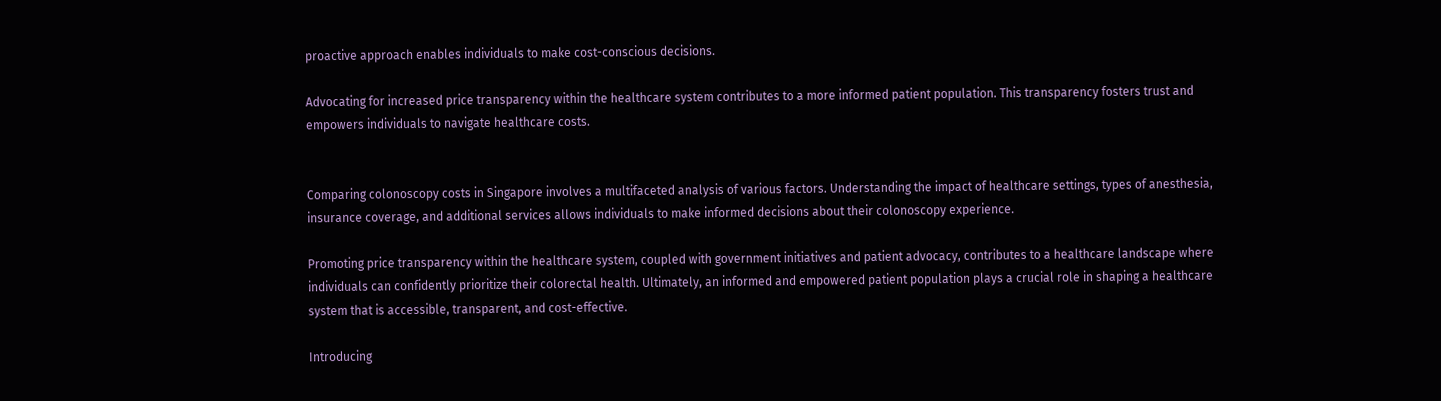proactive approach enables individuals to make cost-conscious decisions.

Advocating for increased price transparency within the healthcare system contributes to a more informed patient population. This transparency fosters trust and empowers individuals to navigate healthcare costs.


Comparing colonoscopy costs in Singapore involves a multifaceted analysis of various factors. Understanding the impact of healthcare settings, types of anesthesia, insurance coverage, and additional services allows individuals to make informed decisions about their colonoscopy experience.

Promoting price transparency within the healthcare system, coupled with government initiatives and patient advocacy, contributes to a healthcare landscape where individuals can confidently prioritize their colorectal health. Ultimately, an informed and empowered patient population plays a crucial role in shaping a healthcare system that is accessible, transparent, and cost-effective.

Introducing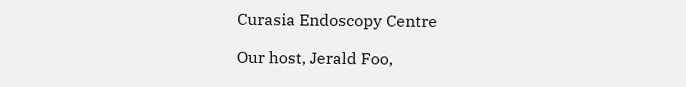Curasia Endoscopy Centre

Our host, Jerald Foo,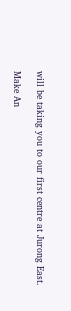will be taking you to our first centre at Jurong East.

Make An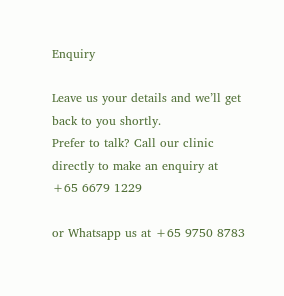Enquiry

Leave us your details and we’ll get back to you shortly.
Prefer to talk? Call our clinic directly to make an enquiry at +65 6679 1229

or Whatsapp us at +65 9750 8783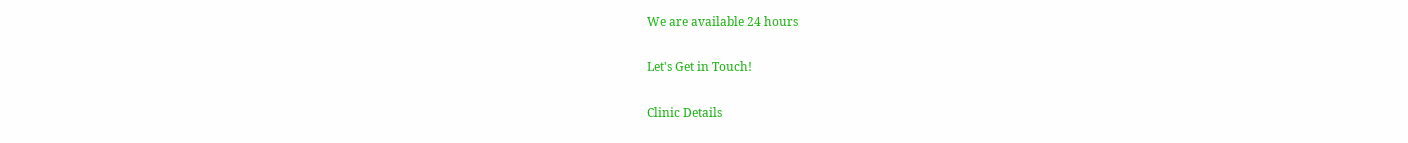We are available 24 hours

Let's Get in Touch!

Clinic Details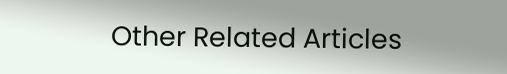Other Related Articles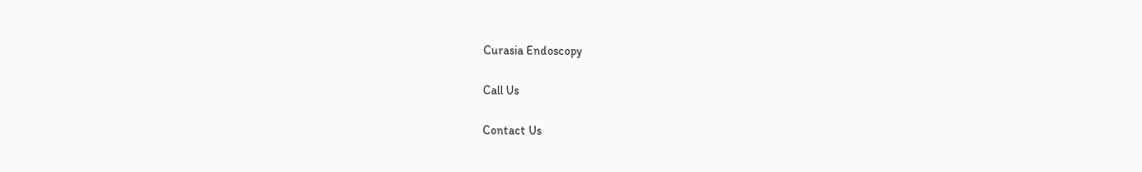Curasia Endoscopy

Call Us

Contact Us